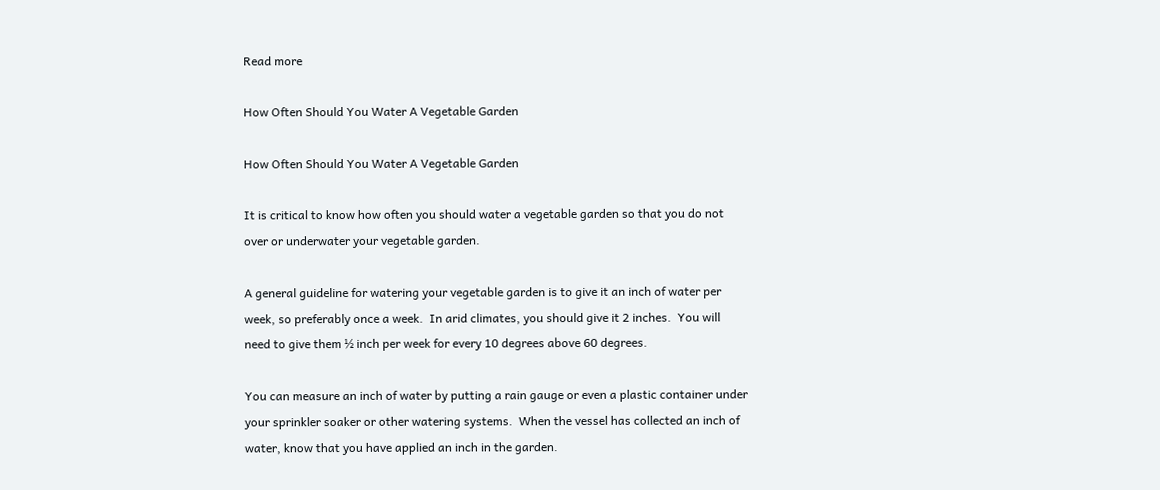Read more

How Often Should You Water A Vegetable Garden

How Often Should You Water A Vegetable Garden

It is critical to know how often you should water a vegetable garden so that you do not over or underwater your vegetable garden.

A general guideline for watering your vegetable garden is to give it an inch of water per week, so preferably once a week.  In arid climates, you should give it 2 inches.  You will need to give them ½ inch per week for every 10 degrees above 60 degrees.

You can measure an inch of water by putting a rain gauge or even a plastic container under your sprinkler soaker or other watering systems.  When the vessel has collected an inch of water, know that you have applied an inch in the garden.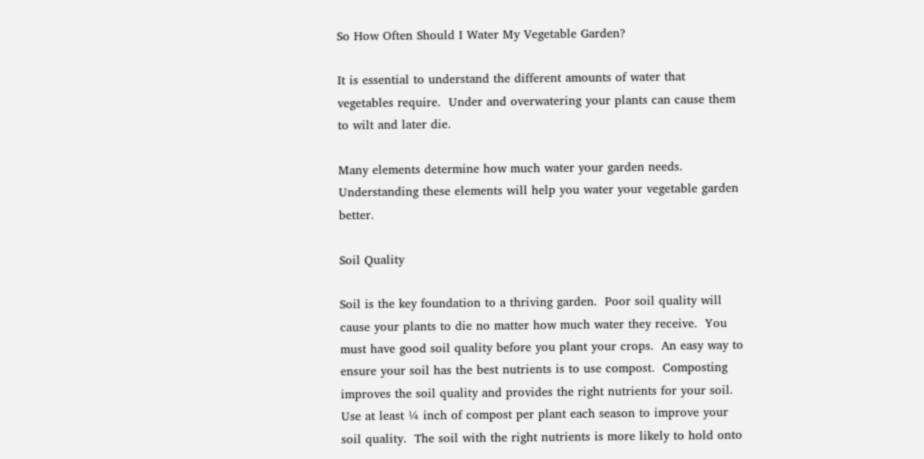So How Often Should I Water My Vegetable Garden?

It is essential to understand the different amounts of water that vegetables require.  Under and overwatering your plants can cause them to wilt and later die.

Many elements determine how much water your garden needs.  Understanding these elements will help you water your vegetable garden better.

Soil Quality

Soil is the key foundation to a thriving garden.  Poor soil quality will cause your plants to die no matter how much water they receive.  You must have good soil quality before you plant your crops.  An easy way to ensure your soil has the best nutrients is to use compost.  Composting improves the soil quality and provides the right nutrients for your soil.  Use at least ¼ inch of compost per plant each season to improve your soil quality.  The soil with the right nutrients is more likely to hold onto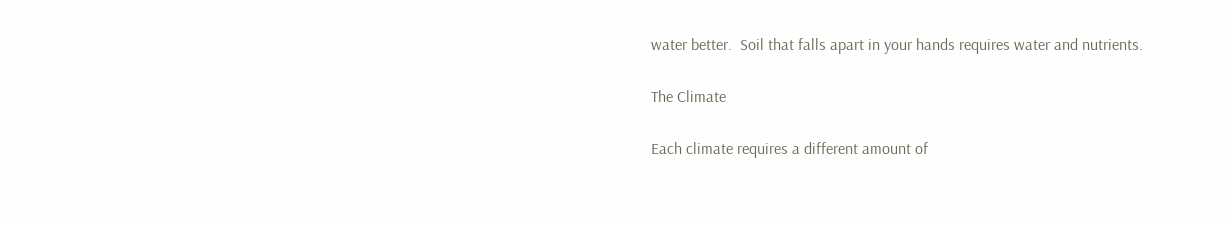water better.  Soil that falls apart in your hands requires water and nutrients.

The Climate

Each climate requires a different amount of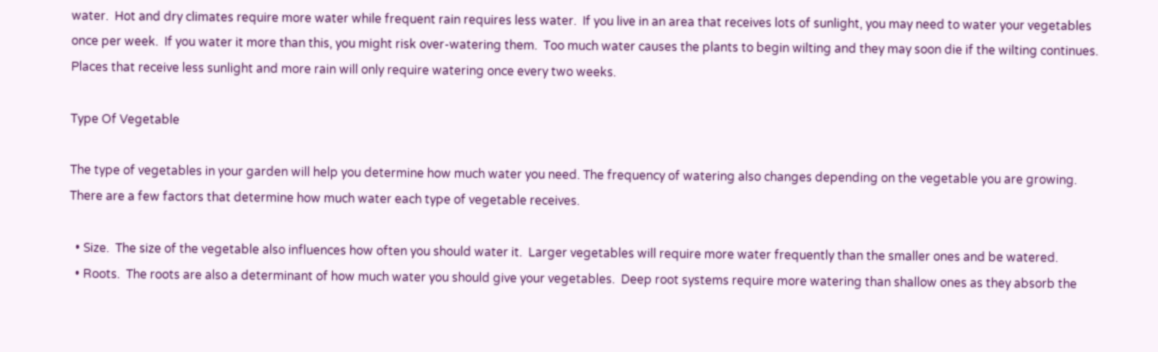water.  Hot and dry climates require more water while frequent rain requires less water.  If you live in an area that receives lots of sunlight, you may need to water your vegetables once per week.  If you water it more than this, you might risk over-watering them.  Too much water causes the plants to begin wilting and they may soon die if the wilting continues.  Places that receive less sunlight and more rain will only require watering once every two weeks.

Type Of Vegetable

The type of vegetables in your garden will help you determine how much water you need. The frequency of watering also changes depending on the vegetable you are growing. There are a few factors that determine how much water each type of vegetable receives.

  • Size.  The size of the vegetable also influences how often you should water it.  Larger vegetables will require more water frequently than the smaller ones and be watered.
  • Roots.  The roots are also a determinant of how much water you should give your vegetables.  Deep root systems require more watering than shallow ones as they absorb the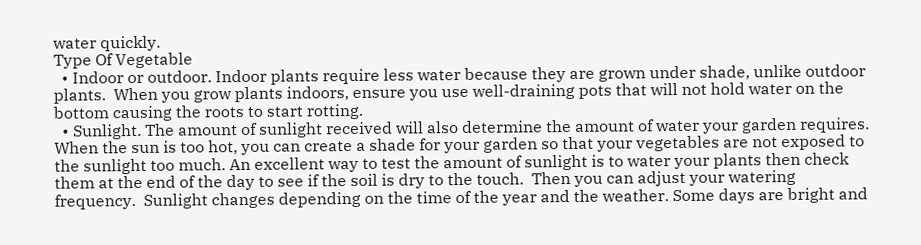water quickly.
Type Of Vegetable
  • Indoor or outdoor. Indoor plants require less water because they are grown under shade, unlike outdoor plants.  When you grow plants indoors, ensure you use well-draining pots that will not hold water on the bottom causing the roots to start rotting.
  • Sunlight. The amount of sunlight received will also determine the amount of water your garden requires.  When the sun is too hot, you can create a shade for your garden so that your vegetables are not exposed to the sunlight too much. An excellent way to test the amount of sunlight is to water your plants then check them at the end of the day to see if the soil is dry to the touch.  Then you can adjust your watering frequency.  Sunlight changes depending on the time of the year and the weather. Some days are bright and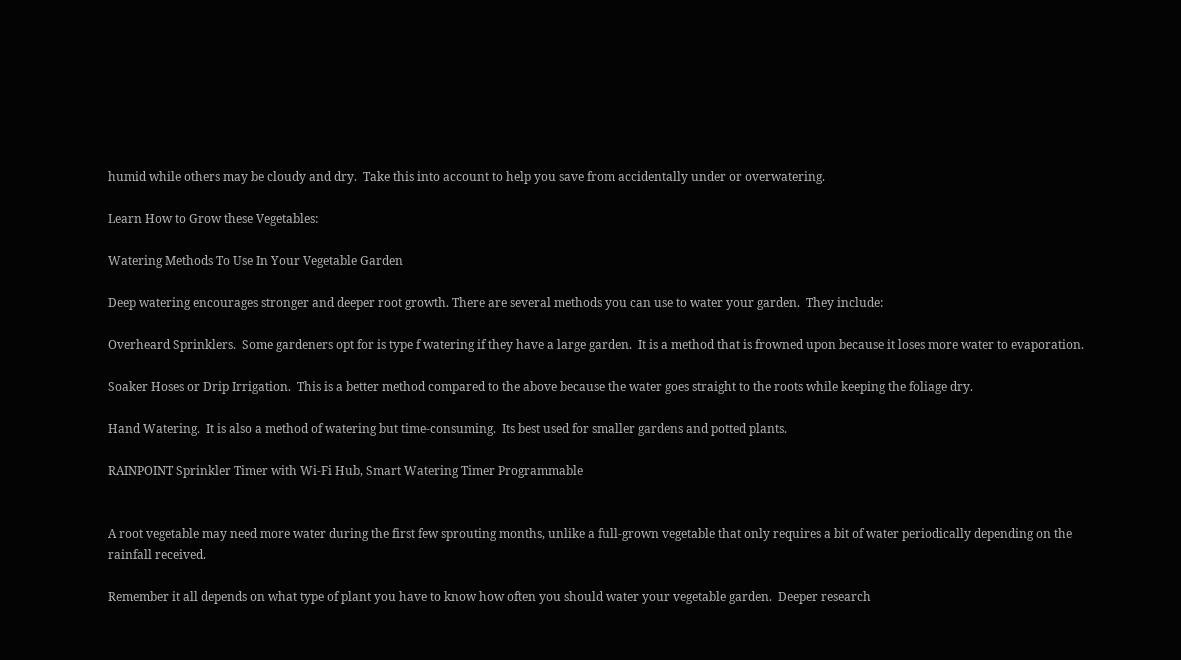humid while others may be cloudy and dry.  Take this into account to help you save from accidentally under or overwatering.

Learn How to Grow these Vegetables:

Watering Methods To Use In Your Vegetable Garden

Deep watering encourages stronger and deeper root growth. There are several methods you can use to water your garden.  They include:

Overheard Sprinklers.  Some gardeners opt for is type f watering if they have a large garden.  It is a method that is frowned upon because it loses more water to evaporation.

Soaker Hoses or Drip Irrigation.  This is a better method compared to the above because the water goes straight to the roots while keeping the foliage dry.

Hand Watering.  It is also a method of watering but time-consuming.  Its best used for smaller gardens and potted plants.

RAINPOINT Sprinkler Timer with Wi-Fi Hub, Smart Watering Timer Programmable


A root vegetable may need more water during the first few sprouting months, unlike a full-grown vegetable that only requires a bit of water periodically depending on the rainfall received.

Remember it all depends on what type of plant you have to know how often you should water your vegetable garden.  Deeper research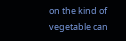on the kind of vegetable can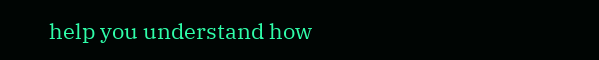help you understand how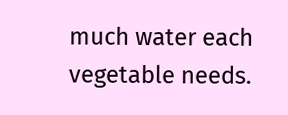much water each vegetable needs.